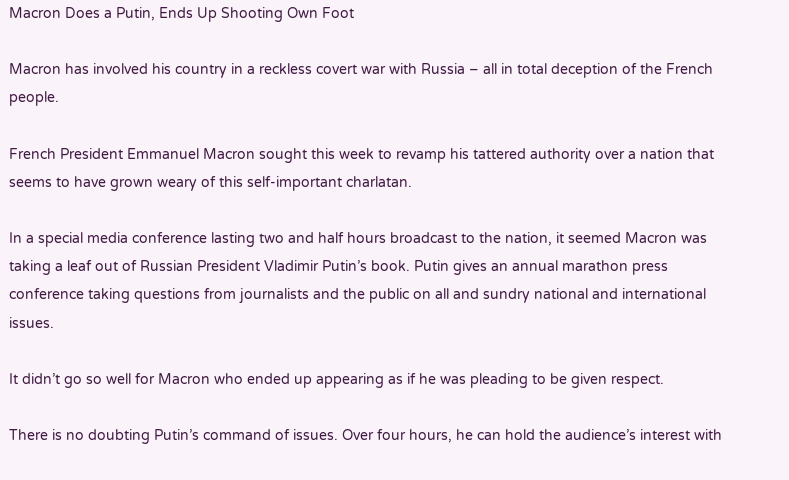Macron Does a Putin, Ends Up Shooting Own Foot

Macron has involved his country in a reckless covert war with Russia – all in total deception of the French people.

French President Emmanuel Macron sought this week to revamp his tattered authority over a nation that seems to have grown weary of this self-important charlatan.

In a special media conference lasting two and half hours broadcast to the nation, it seemed Macron was taking a leaf out of Russian President Vladimir Putin’s book. Putin gives an annual marathon press conference taking questions from journalists and the public on all and sundry national and international issues.

It didn’t go so well for Macron who ended up appearing as if he was pleading to be given respect.

There is no doubting Putin’s command of issues. Over four hours, he can hold the audience’s interest with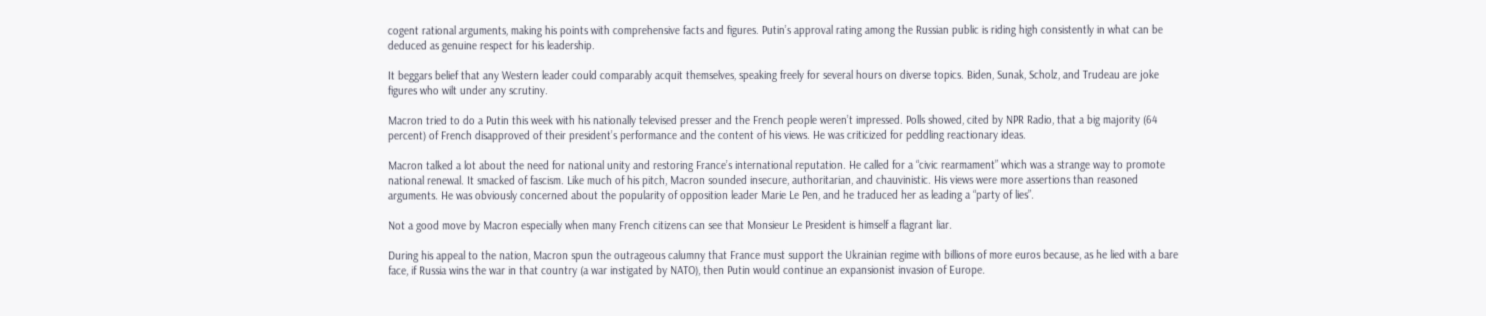cogent rational arguments, making his points with comprehensive facts and figures. Putin’s approval rating among the Russian public is riding high consistently in what can be deduced as genuine respect for his leadership.

It beggars belief that any Western leader could comparably acquit themselves, speaking freely for several hours on diverse topics. Biden, Sunak, Scholz, and Trudeau are joke figures who wilt under any scrutiny.

Macron tried to do a Putin this week with his nationally televised presser and the French people weren’t impressed. Polls showed, cited by NPR Radio, that a big majority (64 percent) of French disapproved of their president’s performance and the content of his views. He was criticized for peddling reactionary ideas.

Macron talked a lot about the need for national unity and restoring France’s international reputation. He called for a “civic rearmament” which was a strange way to promote national renewal. It smacked of fascism. Like much of his pitch, Macron sounded insecure, authoritarian, and chauvinistic. His views were more assertions than reasoned arguments. He was obviously concerned about the popularity of opposition leader Marie Le Pen, and he traduced her as leading a “party of lies”.

Not a good move by Macron especially when many French citizens can see that Monsieur Le President is himself a flagrant liar.

During his appeal to the nation, Macron spun the outrageous calumny that France must support the Ukrainian regime with billions of more euros because, as he lied with a bare face, if Russia wins the war in that country (a war instigated by NATO), then Putin would continue an expansionist invasion of Europe.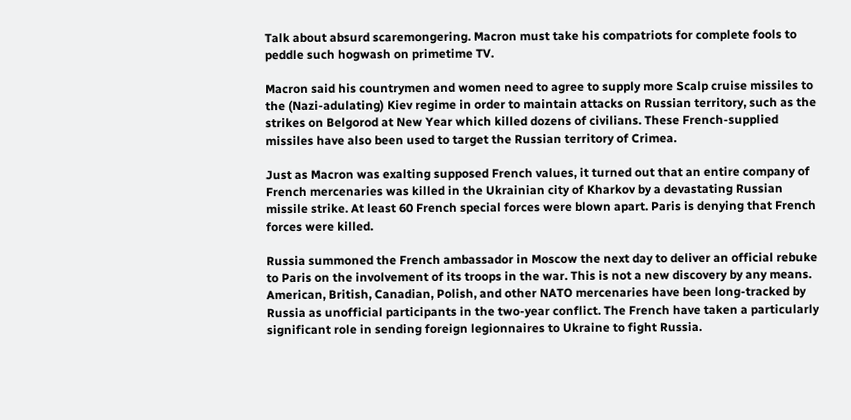Talk about absurd scaremongering. Macron must take his compatriots for complete fools to peddle such hogwash on primetime TV.

Macron said his countrymen and women need to agree to supply more Scalp cruise missiles to the (Nazi-adulating) Kiev regime in order to maintain attacks on Russian territory, such as the strikes on Belgorod at New Year which killed dozens of civilians. These French-supplied missiles have also been used to target the Russian territory of Crimea.

Just as Macron was exalting supposed French values, it turned out that an entire company of French mercenaries was killed in the Ukrainian city of Kharkov by a devastating Russian missile strike. At least 60 French special forces were blown apart. Paris is denying that French forces were killed.

Russia summoned the French ambassador in Moscow the next day to deliver an official rebuke to Paris on the involvement of its troops in the war. This is not a new discovery by any means. American, British, Canadian, Polish, and other NATO mercenaries have been long-tracked by Russia as unofficial participants in the two-year conflict. The French have taken a particularly significant role in sending foreign legionnaires to Ukraine to fight Russia.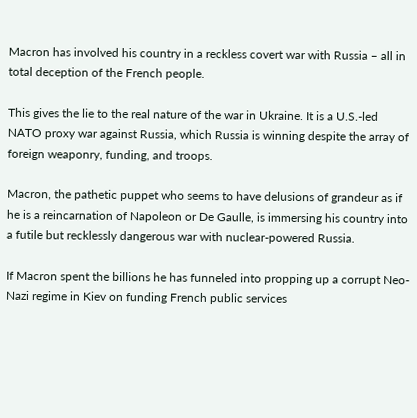Macron has involved his country in a reckless covert war with Russia – all in total deception of the French people.

This gives the lie to the real nature of the war in Ukraine. It is a U.S.-led NATO proxy war against Russia, which Russia is winning despite the array of foreign weaponry, funding, and troops.

Macron, the pathetic puppet who seems to have delusions of grandeur as if he is a reincarnation of Napoleon or De Gaulle, is immersing his country into a futile but recklessly dangerous war with nuclear-powered Russia.

If Macron spent the billions he has funneled into propping up a corrupt Neo-Nazi regime in Kiev on funding French public services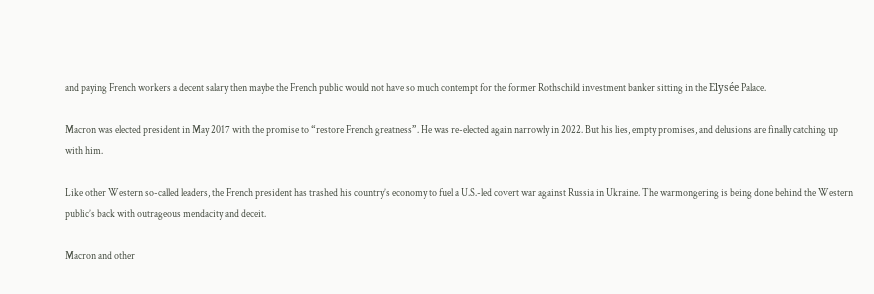and paying French workers a decent salary then maybe the French public would not have so much contempt for the former Rothschild investment banker sitting in the Elysée Palace.

Macron was elected president in May 2017 with the promise to “restore French greatness”. He was re-elected again narrowly in 2022. But his lies, empty promises, and delusions are finally catching up with him.

Like other Western so-called leaders, the French president has trashed his country’s economy to fuel a U.S.-led covert war against Russia in Ukraine. The warmongering is being done behind the Western public’s back with outrageous mendacity and deceit.

Macron and other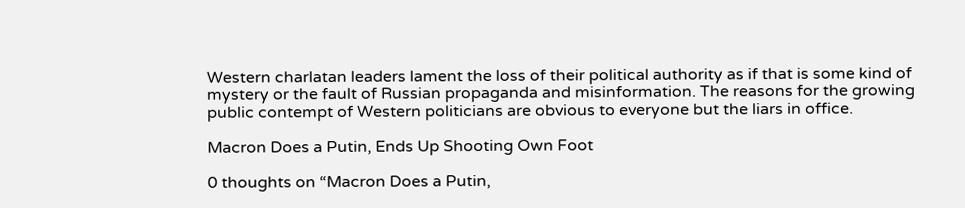Western charlatan leaders lament the loss of their political authority as if that is some kind of mystery or the fault of Russian propaganda and misinformation. The reasons for the growing public contempt of Western politicians are obvious to everyone but the liars in office.

Macron Does a Putin, Ends Up Shooting Own Foot

0 thoughts on “Macron Does a Putin,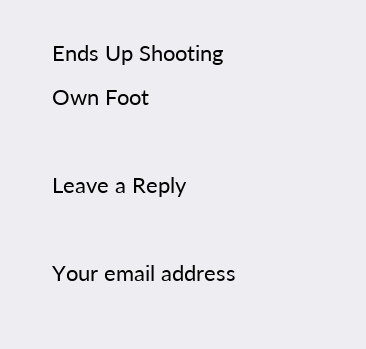Ends Up Shooting Own Foot

Leave a Reply

Your email address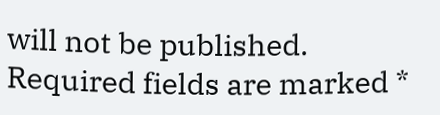will not be published. Required fields are marked *